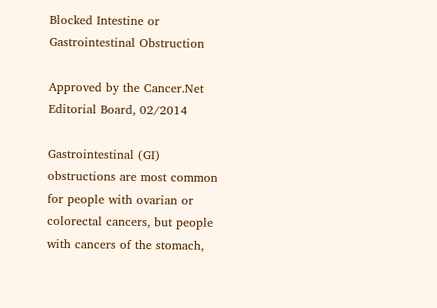Blocked Intestine or Gastrointestinal Obstruction

Approved by the Cancer.Net Editorial Board, 02/2014

Gastrointestinal (GI) obstructions are most common for people with ovarian or colorectal cancers, but people with cancers of the stomach,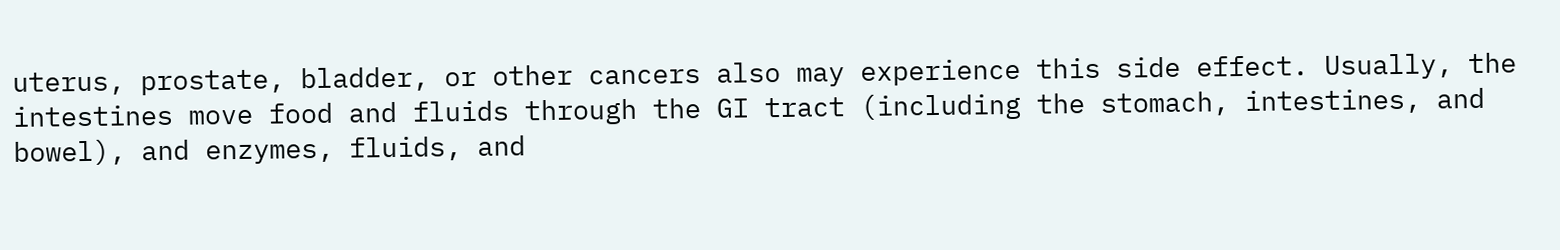uterus, prostate, bladder, or other cancers also may experience this side effect. Usually, the intestines move food and fluids through the GI tract (including the stomach, intestines, and bowel), and enzymes, fluids, and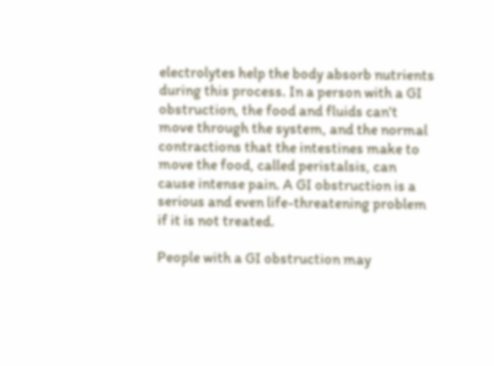electrolytes help the body absorb nutrients during this process. In a person with a GI obstruction, the food and fluids can't move through the system, and the normal contractions that the intestines make to move the food, called peristalsis, can cause intense pain. A GI obstruction is a serious and even life-threatening problem if it is not treated.

People with a GI obstruction may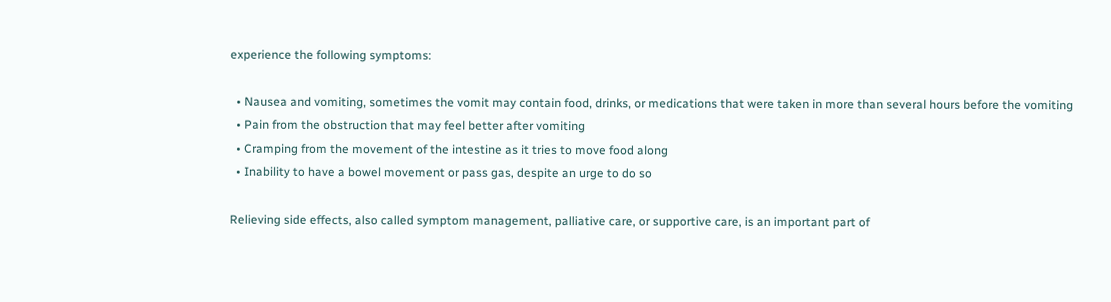experience the following symptoms:

  • Nausea and vomiting, sometimes the vomit may contain food, drinks, or medications that were taken in more than several hours before the vomiting
  • Pain from the obstruction that may feel better after vomiting
  • Cramping from the movement of the intestine as it tries to move food along
  • Inability to have a bowel movement or pass gas, despite an urge to do so

Relieving side effects, also called symptom management, palliative care, or supportive care, is an important part of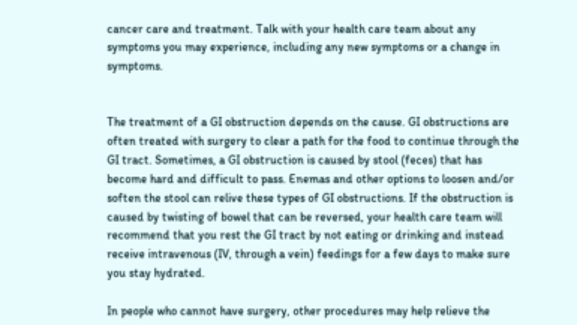cancer care and treatment. Talk with your health care team about any symptoms you may experience, including any new symptoms or a change in symptoms.


The treatment of a GI obstruction depends on the cause. GI obstructions are often treated with surgery to clear a path for the food to continue through the GI tract. Sometimes, a GI obstruction is caused by stool (feces) that has become hard and difficult to pass. Enemas and other options to loosen and/or soften the stool can relive these types of GI obstructions. If the obstruction is caused by twisting of bowel that can be reversed, your health care team will recommend that you rest the GI tract by not eating or drinking and instead receive intravenous (IV, through a vein) feedings for a few days to make sure you stay hydrated.

In people who cannot have surgery, other procedures may help relieve the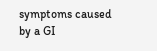symptoms caused by a GI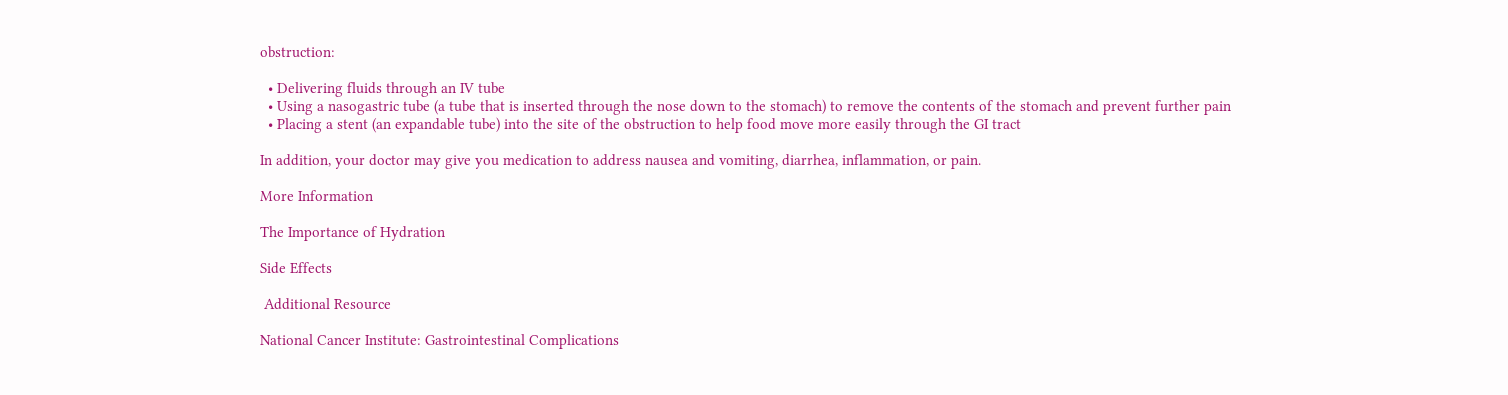obstruction:

  • Delivering fluids through an IV tube
  • Using a nasogastric tube (a tube that is inserted through the nose down to the stomach) to remove the contents of the stomach and prevent further pain
  • Placing a stent (an expandable tube) into the site of the obstruction to help food move more easily through the GI tract

In addition, your doctor may give you medication to address nausea and vomiting, diarrhea, inflammation, or pain.

More Information

The Importance of Hydration

Side Effects

 Additional Resource

National Cancer Institute: Gastrointestinal Complications